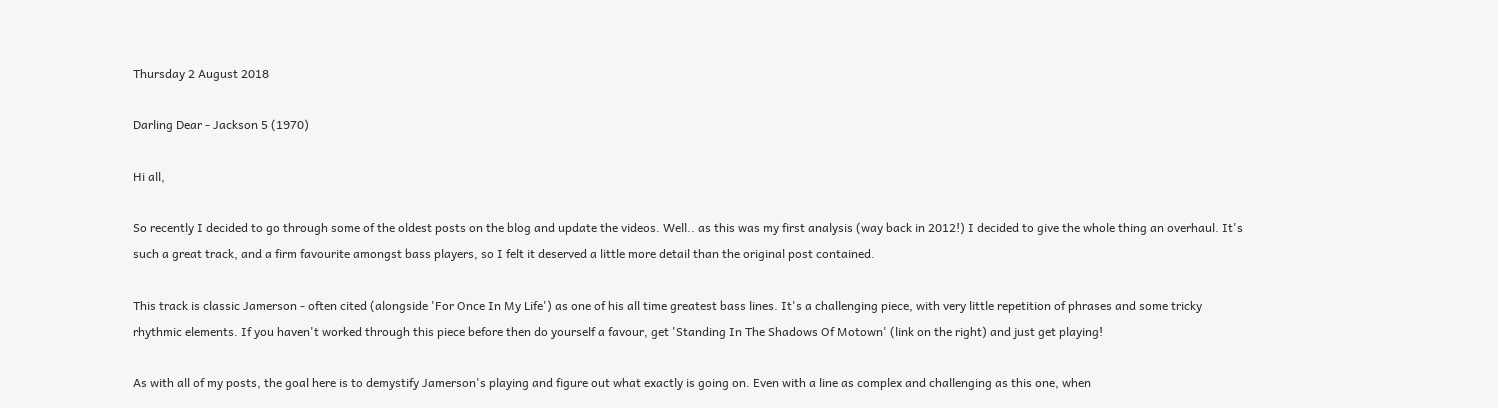Thursday 2 August 2018

Darling Dear - Jackson 5 (1970)

Hi all,

So recently I decided to go through some of the oldest posts on the blog and update the videos. Well.. as this was my first analysis (way back in 2012!) I decided to give the whole thing an overhaul. It's such a great track, and a firm favourite amongst bass players, so I felt it deserved a little more detail than the original post contained.

This track is classic Jamerson - often cited (alongside 'For Once In My Life') as one of his all time greatest bass lines. It's a challenging piece, with very little repetition of phrases and some tricky rhythmic elements. If you haven't worked through this piece before then do yourself a favour, get 'Standing In The Shadows Of Motown' (link on the right) and just get playing!

As with all of my posts, the goal here is to demystify Jamerson's playing and figure out what exactly is going on. Even with a line as complex and challenging as this one, when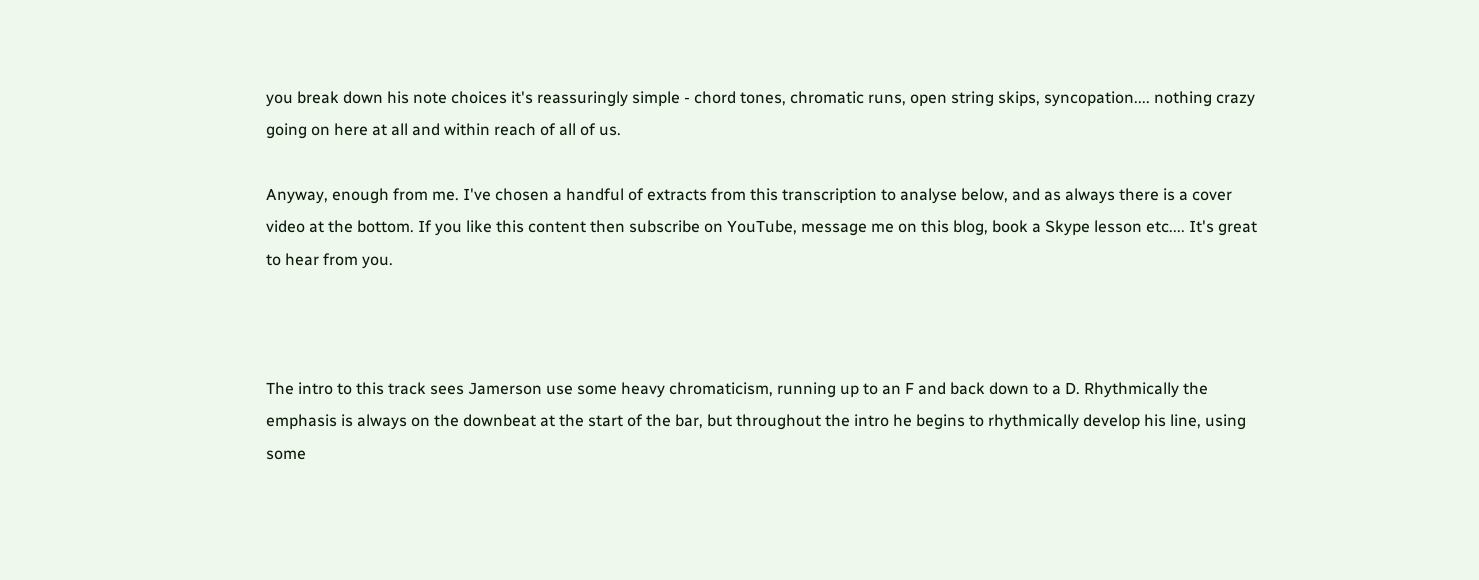you break down his note choices it's reassuringly simple - chord tones, chromatic runs, open string skips, syncopation.... nothing crazy going on here at all and within reach of all of us.

Anyway, enough from me. I've chosen a handful of extracts from this transcription to analyse below, and as always there is a cover video at the bottom. If you like this content then subscribe on YouTube, message me on this blog, book a Skype lesson etc.... It's great to hear from you.



The intro to this track sees Jamerson use some heavy chromaticism, running up to an F and back down to a D. Rhythmically the emphasis is always on the downbeat at the start of the bar, but throughout the intro he begins to rhythmically develop his line, using some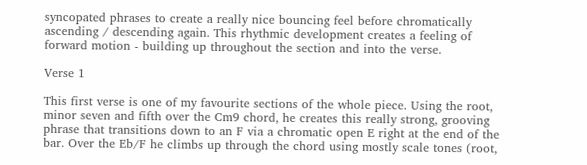syncopated phrases to create a really nice bouncing feel before chromatically ascending / descending again. This rhythmic development creates a feeling of forward motion - building up throughout the section and into the verse.

Verse 1

This first verse is one of my favourite sections of the whole piece. Using the root, minor seven and fifth over the Cm9 chord, he creates this really strong, grooving phrase that transitions down to an F via a chromatic open E right at the end of the bar. Over the Eb/F he climbs up through the chord using mostly scale tones (root,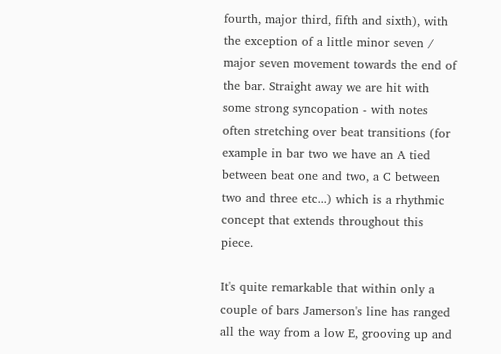fourth, major third, fifth and sixth), with the exception of a little minor seven / major seven movement towards the end of the bar. Straight away we are hit with some strong syncopation - with notes often stretching over beat transitions (for example in bar two we have an A tied between beat one and two, a C between two and three etc...) which is a rhythmic concept that extends throughout this piece.

It's quite remarkable that within only a couple of bars Jamerson's line has ranged all the way from a low E, grooving up and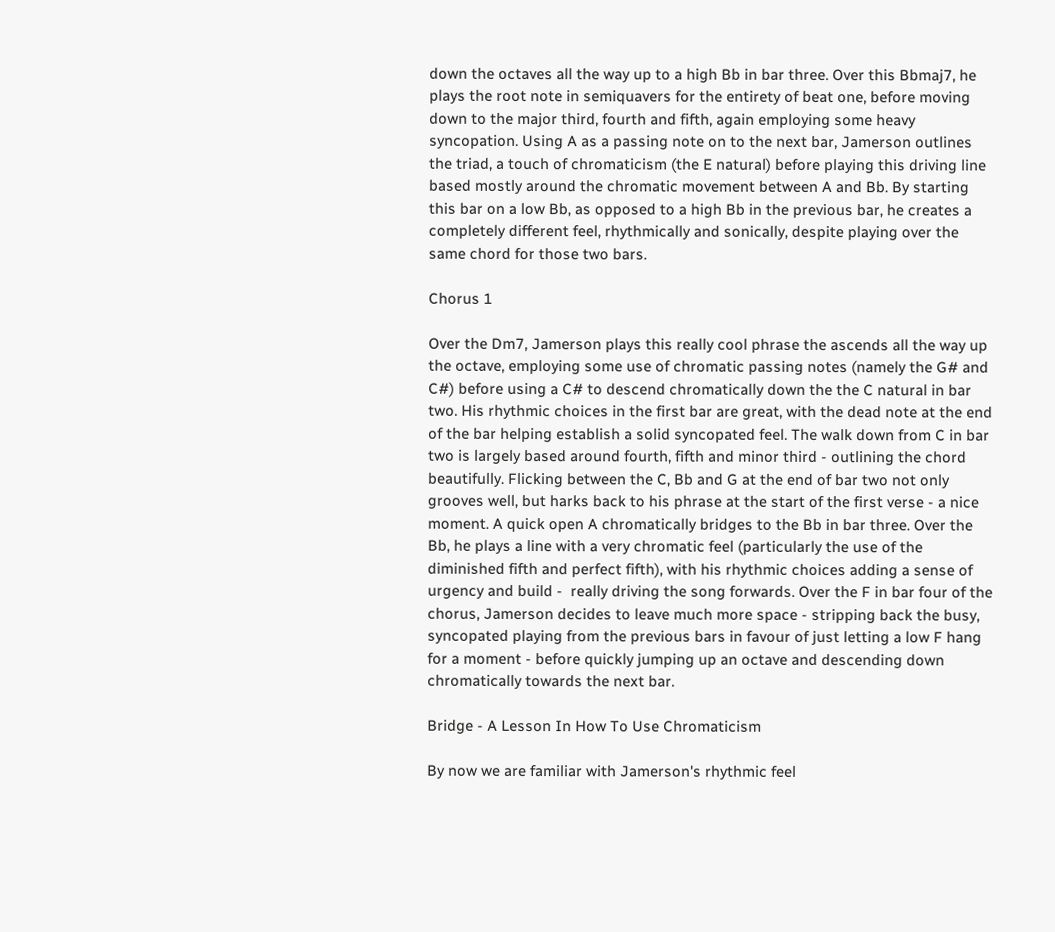down the octaves all the way up to a high Bb in bar three. Over this Bbmaj7, he plays the root note in semiquavers for the entirety of beat one, before moving down to the major third, fourth and fifth, again employing some heavy syncopation. Using A as a passing note on to the next bar, Jamerson outlines the triad, a touch of chromaticism (the E natural) before playing this driving line based mostly around the chromatic movement between A and Bb. By starting this bar on a low Bb, as opposed to a high Bb in the previous bar, he creates a completely different feel, rhythmically and sonically, despite playing over the same chord for those two bars.

Chorus 1

Over the Dm7, Jamerson plays this really cool phrase the ascends all the way up the octave, employing some use of chromatic passing notes (namely the G# and C#) before using a C# to descend chromatically down the the C natural in bar two. His rhythmic choices in the first bar are great, with the dead note at the end of the bar helping establish a solid syncopated feel. The walk down from C in bar two is largely based around fourth, fifth and minor third - outlining the chord beautifully. Flicking between the C, Bb and G at the end of bar two not only grooves well, but harks back to his phrase at the start of the first verse - a nice moment. A quick open A chromatically bridges to the Bb in bar three. Over the Bb, he plays a line with a very chromatic feel (particularly the use of the diminished fifth and perfect fifth), with his rhythmic choices adding a sense of urgency and build -  really driving the song forwards. Over the F in bar four of the chorus, Jamerson decides to leave much more space - stripping back the busy, syncopated playing from the previous bars in favour of just letting a low F hang for a moment - before quickly jumping up an octave and descending down chromatically towards the next bar.

Bridge - A Lesson In How To Use Chromaticism

By now we are familiar with Jamerson's rhythmic feel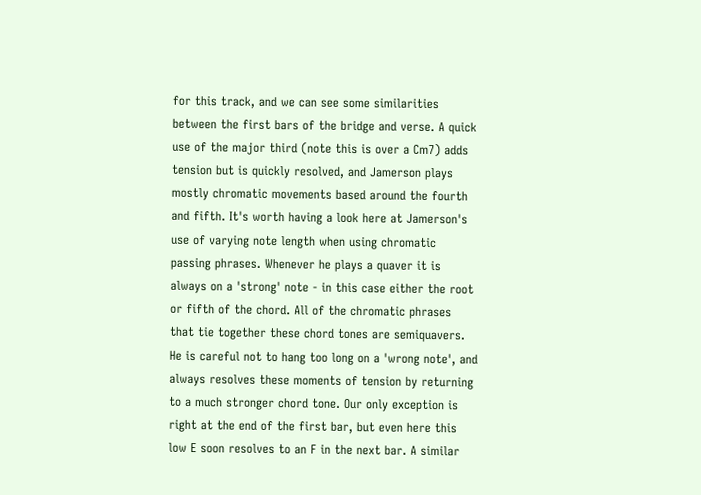for this track, and we can see some similarities between the first bars of the bridge and verse. A quick use of the major third (note this is over a Cm7) adds tension but is quickly resolved, and Jamerson plays mostly chromatic movements based around the fourth and fifth. It's worth having a look here at Jamerson's use of varying note length when using chromatic passing phrases. Whenever he plays a quaver it is always on a 'strong' note - in this case either the root or fifth of the chord. All of the chromatic phrases that tie together these chord tones are semiquavers. He is careful not to hang too long on a 'wrong note', and always resolves these moments of tension by returning to a much stronger chord tone. Our only exception is right at the end of the first bar, but even here this low E soon resolves to an F in the next bar. A similar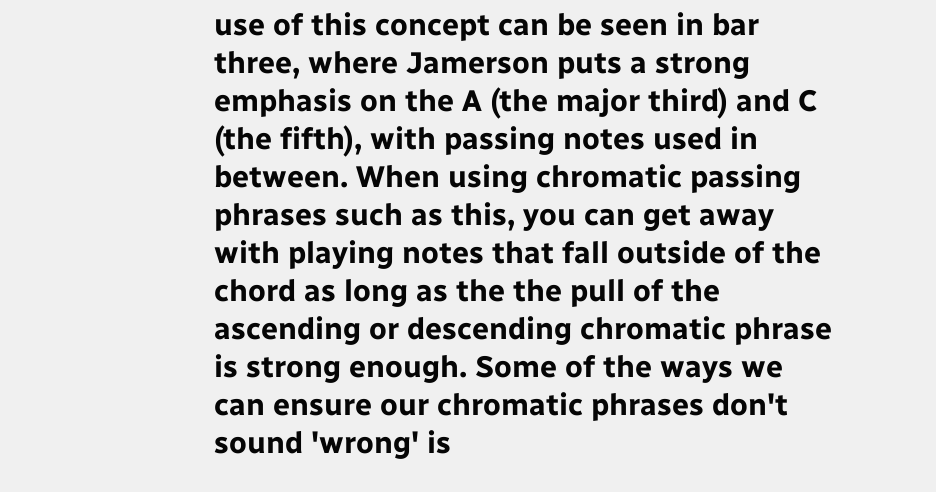use of this concept can be seen in bar three, where Jamerson puts a strong emphasis on the A (the major third) and C (the fifth), with passing notes used in between. When using chromatic passing phrases such as this, you can get away with playing notes that fall outside of the chord as long as the the pull of the ascending or descending chromatic phrase is strong enough. Some of the ways we can ensure our chromatic phrases don't sound 'wrong' is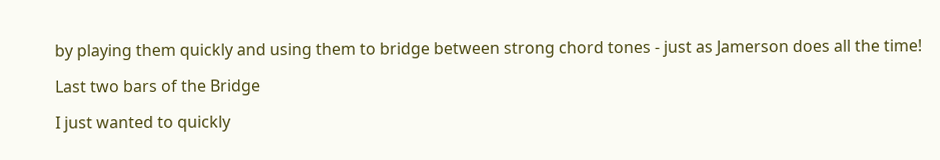by playing them quickly and using them to bridge between strong chord tones - just as Jamerson does all the time!

Last two bars of the Bridge

I just wanted to quickly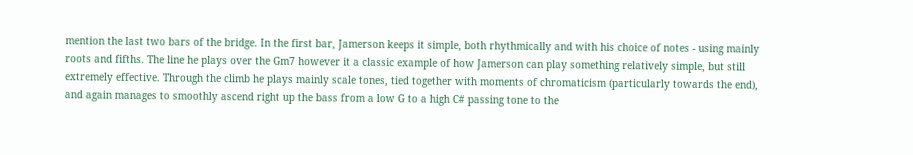mention the last two bars of the bridge. In the first bar, Jamerson keeps it simple, both rhythmically and with his choice of notes - using mainly roots and fifths. The line he plays over the Gm7 however it a classic example of how Jamerson can play something relatively simple, but still extremely effective. Through the climb he plays mainly scale tones, tied together with moments of chromaticism (particularly towards the end), and again manages to smoothly ascend right up the bass from a low G to a high C# passing tone to the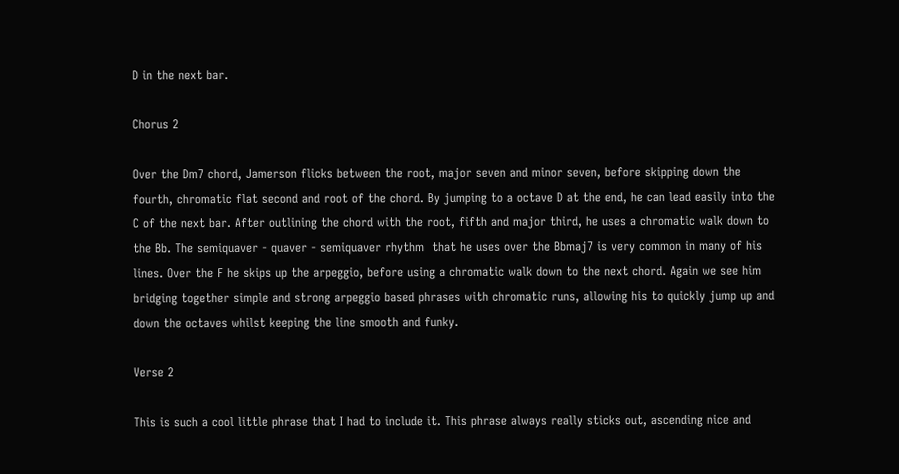D in the next bar.

Chorus 2

Over the Dm7 chord, Jamerson flicks between the root, major seven and minor seven, before skipping down the fourth, chromatic flat second and root of the chord. By jumping to a octave D at the end, he can lead easily into the C of the next bar. After outlining the chord with the root, fifth and major third, he uses a chromatic walk down to the Bb. The semiquaver - quaver - semiquaver rhythm  that he uses over the Bbmaj7 is very common in many of his lines. Over the F he skips up the arpeggio, before using a chromatic walk down to the next chord. Again we see him bridging together simple and strong arpeggio based phrases with chromatic runs, allowing his to quickly jump up and down the octaves whilst keeping the line smooth and funky.

Verse 2

This is such a cool little phrase that I had to include it. This phrase always really sticks out, ascending nice and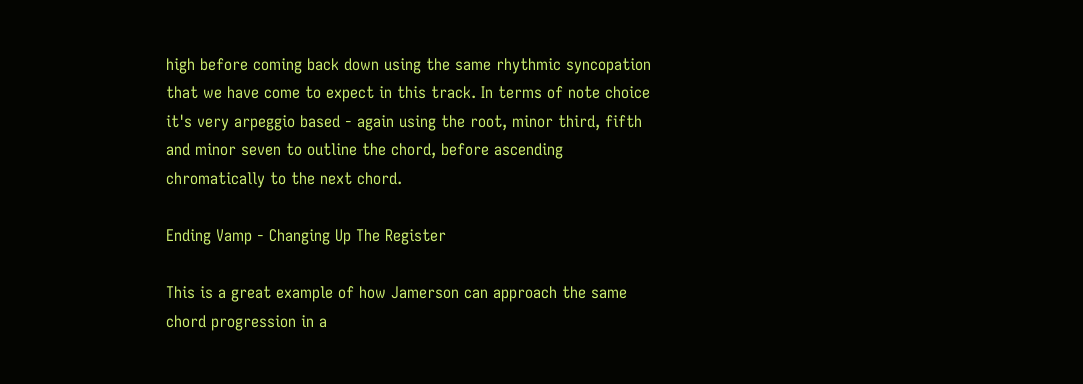high before coming back down using the same rhythmic syncopation that we have come to expect in this track. In terms of note choice it's very arpeggio based - again using the root, minor third, fifth and minor seven to outline the chord, before ascending chromatically to the next chord.

Ending Vamp - Changing Up The Register

This is a great example of how Jamerson can approach the same chord progression in a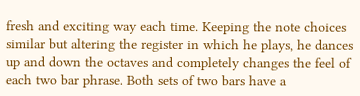fresh and exciting way each time. Keeping the note choices similar but altering the register in which he plays, he dances up and down the octaves and completely changes the feel of each two bar phrase. Both sets of two bars have a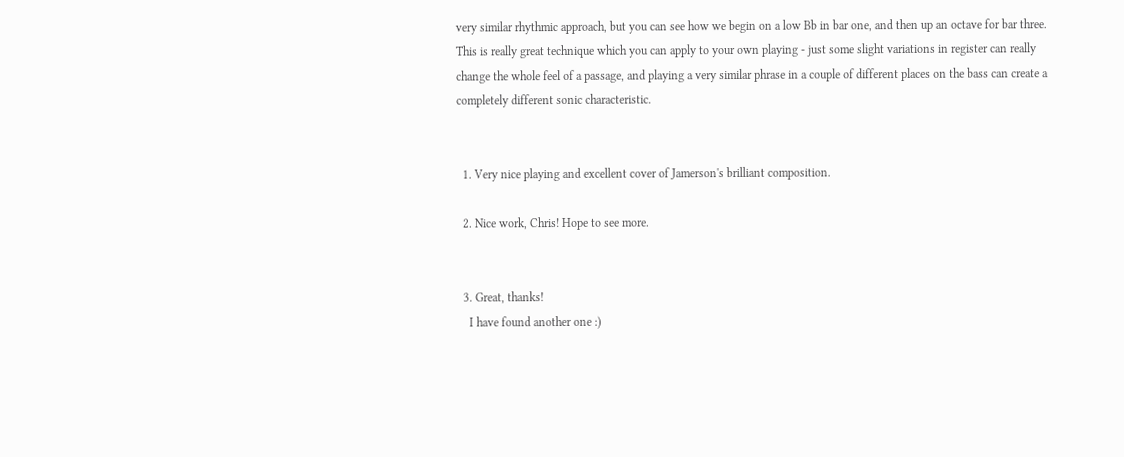very similar rhythmic approach, but you can see how we begin on a low Bb in bar one, and then up an octave for bar three. This is really great technique which you can apply to your own playing - just some slight variations in register can really change the whole feel of a passage, and playing a very similar phrase in a couple of different places on the bass can create a completely different sonic characteristic.


  1. Very nice playing and excellent cover of Jamerson's brilliant composition.

  2. Nice work, Chris! Hope to see more.


  3. Great, thanks!
    I have found another one :)